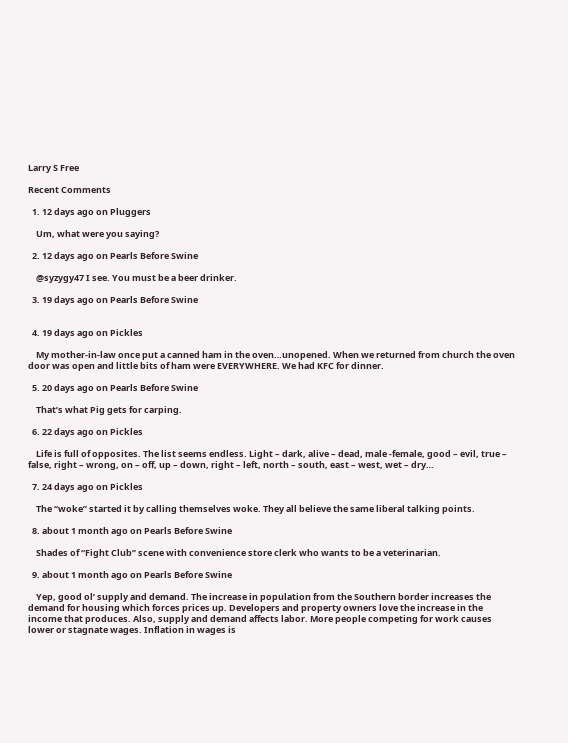Larry S Free

Recent Comments

  1. 12 days ago on Pluggers

    Um, what were you saying?

  2. 12 days ago on Pearls Before Swine

    @syzygy47 I see. You must be a beer drinker.

  3. 19 days ago on Pearls Before Swine


  4. 19 days ago on Pickles

    My mother-in-law once put a canned ham in the oven…unopened. When we returned from church the oven door was open and little bits of ham were EVERYWHERE. We had KFC for dinner.

  5. 20 days ago on Pearls Before Swine

    That’s what Pig gets for carping.

  6. 22 days ago on Pickles

    Life is full of opposites. The list seems endless. Light – dark, alive – dead, male -female, good – evil, true – false, right – wrong, on – off, up – down, right – left, north – south, east – west, wet – dry…

  7. 24 days ago on Pickles

    The “woke” started it by calling themselves woke. They all believe the same liberal talking points.

  8. about 1 month ago on Pearls Before Swine

    Shades of “Fight Club” scene with convenience store clerk who wants to be a veterinarian.

  9. about 1 month ago on Pearls Before Swine

    Yep, good ol’ supply and demand. The increase in population from the Southern border increases the demand for housing which forces prices up. Developers and property owners love the increase in the income that produces. Also, supply and demand affects labor. More people competing for work causes lower or stagnate wages. Inflation in wages is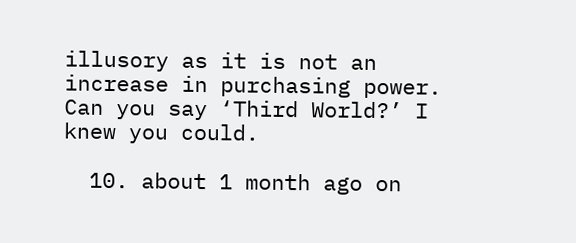illusory as it is not an increase in purchasing power. Can you say ‘Third World?’ I knew you could.

  10. about 1 month ago on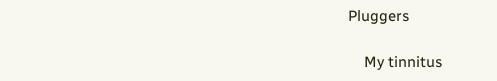Pluggers

    My tinnitus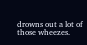drowns out a lot of those wheezes.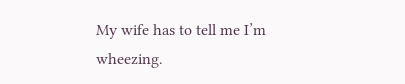My wife has to tell me I’m wheezing.